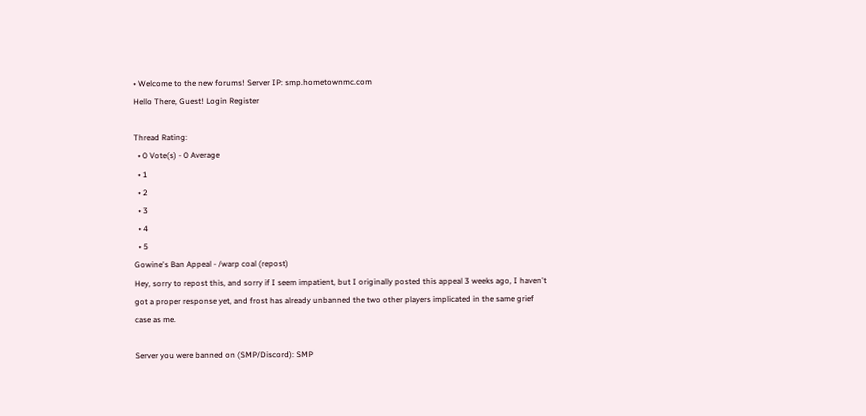• Welcome to the new forums! Server IP: smp.hometownmc.com
Hello There, Guest! Login Register

Thread Rating:
  • 0 Vote(s) - 0 Average
  • 1
  • 2
  • 3
  • 4
  • 5
Gowine's Ban Appeal - /warp coal (repost)
Hey, sorry to repost this, and sorry if I seem impatient, but I originally posted this appeal 3 weeks ago, I haven't got a proper response yet, and frost has already unbanned the two other players implicated in the same grief case as me.

Server you were banned on (SMP/Discord): SMP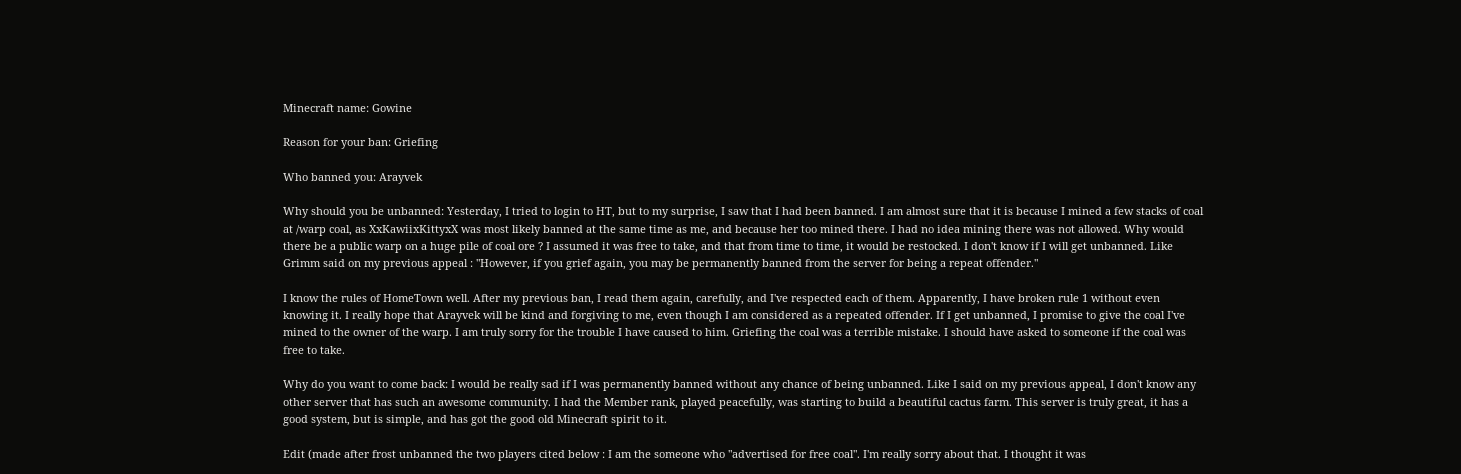Minecraft name: Gowine

Reason for your ban: Griefing

Who banned you: Arayvek

Why should you be unbanned: Yesterday, I tried to login to HT, but to my surprise, I saw that I had been banned. I am almost sure that it is because I mined a few stacks of coal at /warp coal, as XxKawiixKittyxX was most likely banned at the same time as me, and because her too mined there. I had no idea mining there was not allowed. Why would there be a public warp on a huge pile of coal ore ? I assumed it was free to take, and that from time to time, it would be restocked. I don't know if I will get unbanned. Like Grimm said on my previous appeal : "However, if you grief again, you may be permanently banned from the server for being a repeat offender."

I know the rules of HomeTown well. After my previous ban, I read them again, carefully, and I've respected each of them. Apparently, I have broken rule 1 without even knowing it. I really hope that Arayvek will be kind and forgiving to me, even though I am considered as a repeated offender. If I get unbanned, I promise to give the coal I've mined to the owner of the warp. I am truly sorry for the trouble I have caused to him. Griefing the coal was a terrible mistake. I should have asked to someone if the coal was free to take.

Why do you want to come back: I would be really sad if I was permanently banned without any chance of being unbanned. Like I said on my previous appeal, I don't know any other server that has such an awesome community. I had the Member rank, played peacefully, was starting to build a beautiful cactus farm. This server is truly great, it has a good system, but is simple, and has got the good old Minecraft spirit to it.

Edit (made after frost unbanned the two players cited below : I am the someone who "advertised for free coal". I'm really sorry about that. I thought it was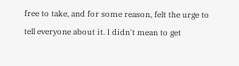free to take, and for some reason, felt the urge to tell everyone about it. I didn't mean to get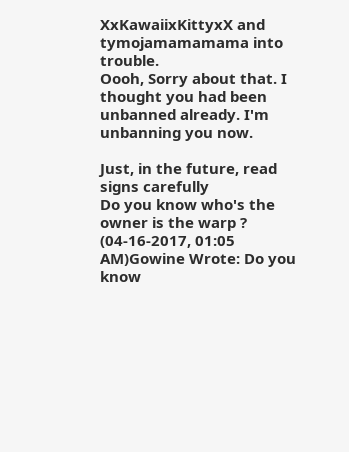XxKawaiixKittyxX and tymojamamamama into trouble.
Oooh, Sorry about that. I thought you had been unbanned already. I'm unbanning you now.

Just, in the future, read signs carefully
Do you know who's the owner is the warp ?
(04-16-2017, 01:05 AM)Gowine Wrote: Do you know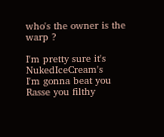who's the owner is the warp ?

I'm pretty sure it's NukedIceCream's
I'm gonna beat you Rasse you filthy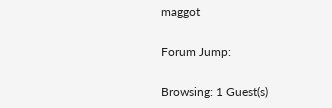maggot

Forum Jump:

Browsing: 1 Guest(s)